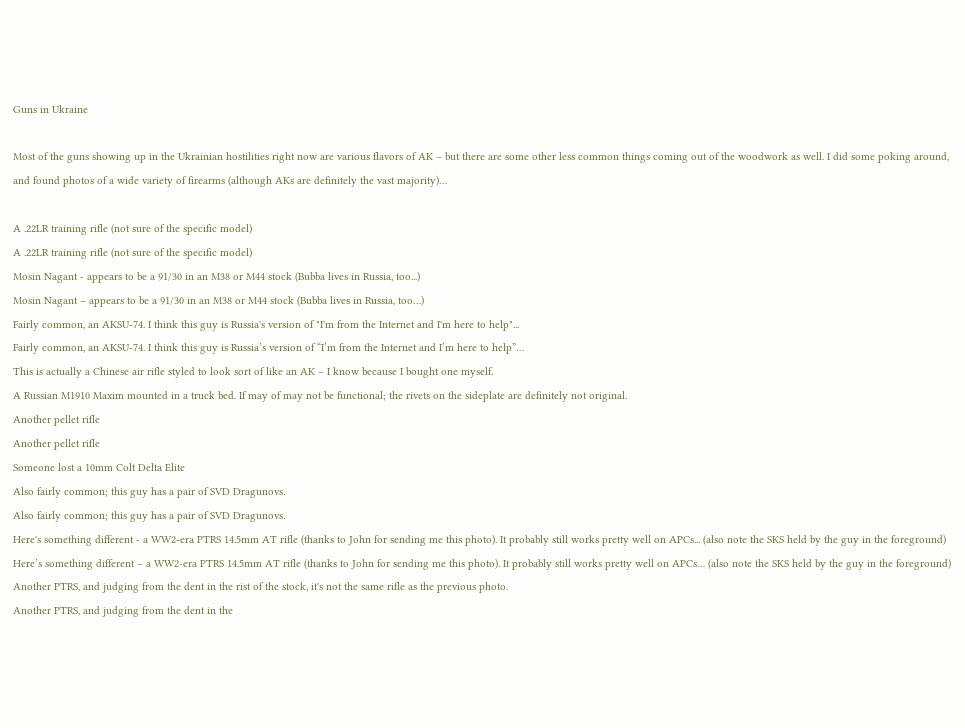Guns in Ukraine

Most of the guns showing up in the Ukrainian hostilities right now are various flavors of AK – but there are some other less common things coming out of the woodwork as well. I did some poking around, and found photos of a wide variety of firearms (although AKs are definitely the vast majority)…

A .22LR training rifle (not sure of the specific model)
A .22LR training rifle (not sure of the specific model)
Mosin Nagant - appears to be a 91/30 in an M38 or M44 stock (Bubba lives in Russia, too...)
Mosin Nagant – appears to be a 91/30 in an M38 or M44 stock (Bubba lives in Russia, too…)
Fairly common, an AKSU-74. I think this guy is Russia's version of "I'm from the Internet and I'm here to help"...
Fairly common, an AKSU-74. I think this guy is Russia’s version of “I’m from the Internet and I’m here to help”…
This is actually a Chinese air rifle styled to look sort of like an AK – I know because I bought one myself.
A Russian M1910 Maxim mounted in a truck bed. If may of may not be functional; the rivets on the sideplate are definitely not original.
Another pellet rifle
Another pellet rifle
Someone lost a 10mm Colt Delta Elite
Also fairly common; this guy has a pair of SVD Dragunovs.
Also fairly common; this guy has a pair of SVD Dragunovs.
Here's something different - a WW2-era PTRS 14.5mm AT rifle (thanks to John for sending me this photo). It probably still works pretty well on APCs... (also note the SKS held by the guy in the foreground)
Here’s something different – a WW2-era PTRS 14.5mm AT rifle (thanks to John for sending me this photo). It probably still works pretty well on APCs… (also note the SKS held by the guy in the foreground)
Another PTRS, and judging from the dent in the rist of the stock, it's not the same rifle as the previous photo.
Another PTRS, and judging from the dent in the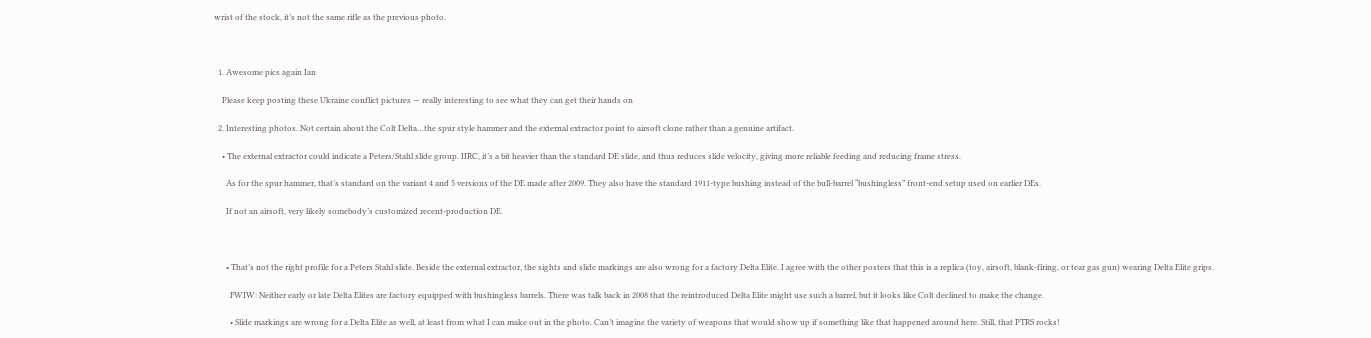wrist of the stock, it’s not the same rifle as the previous photo.



  1. Awesome pics again Ian

    Please keep posting these Ukraine conflict pictures — really interesting to see what they can get their hands on

  2. Interesting photos. Not certain about the Colt Delta…the spur style hammer and the external extractor point to airsoft clone rather than a genuine artifact.

    • The external extractor could indicate a Peters/Stahl slide group. IIRC, it’s a bit heavier than the standard DE slide, and thus reduces slide velocity, giving more reliable feeding and reducing frame stress.

      As for the spur hammer, that’s standard on the variant 4 and 5 versions of the DE made after 2009. They also have the standard 1911-type bushing instead of the bull-barrel “bushingless” front-end setup used on earlier DEs.

      If not an airsoft, very likely somebody’s customized recent-production DE.



      • That’s not the right profile for a Peters Stahl slide. Beside the external extractor, the sights and slide markings are also wrong for a factory Delta Elite. I agree with the other posters that this is a replica (toy, airsoft, blank-firing, or tear gas gun) wearing Delta Elite grips.

        FWIW: Neither early or late Delta Elites are factory equipped with bushingless barrels. There was talk back in 2008 that the reintroduced Delta Elite might use such a barrel, but it looks like Colt declined to make the change.

        • Slide markings are wrong for a Delta Elite as well, at least from what I can make out in the photo. Can’t imagine the variety of weapons that would show up if something like that happened around here. Still, that PTRS rocks!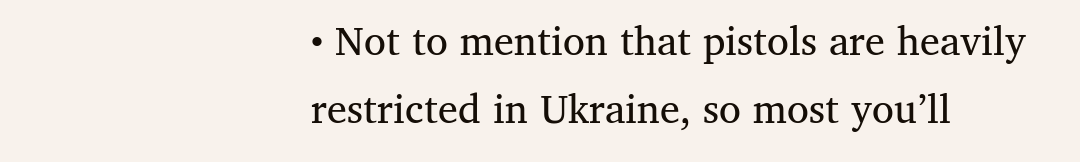• Not to mention that pistols are heavily restricted in Ukraine, so most you’ll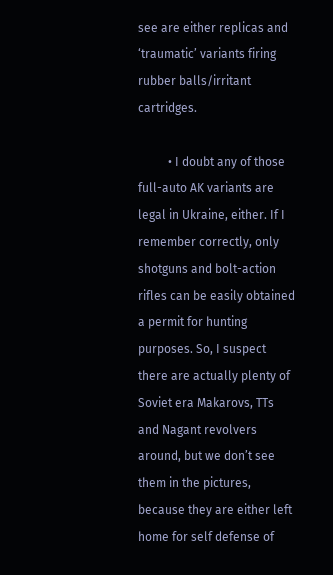see are either replicas and ‘traumatic’ variants firing rubber balls/irritant cartridges.

          • I doubt any of those full-auto AK variants are legal in Ukraine, either. If I remember correctly, only shotguns and bolt-action rifles can be easily obtained a permit for hunting purposes. So, I suspect there are actually plenty of Soviet era Makarovs, TTs and Nagant revolvers around, but we don’t see them in the pictures, because they are either left home for self defense of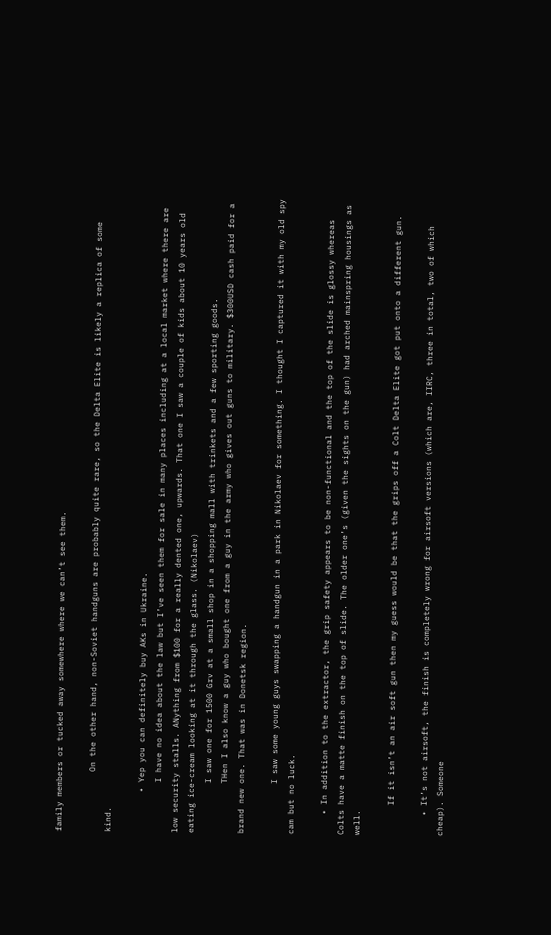family members or tucked away somewhere where we can’t see them.

            On the other hand, non-Soviet handguns are probably quite rare, so the Delta Elite is likely a replica of some kind.

        • Yep you can definitely buy AKs in Ukraine.
          I have no idea about the law but I’ve seen them for sale in many places including at a local market where there are low security stalls. ANything from $100 for a really dented one, upwards. That one I saw a couple of kids about 10 years old eating ice-cream looking at it through the glass. (Nikolaev)
          I saw one for 1500 Grv at a small shop in a shopping mall with trinkets and a few sporting goods.
          THen I also know a guy who bought one from a guy in the army who gives out guns to military. $300USD cash paid for a brand new one. That was in Donetsk region.

          I saw some young guys swapping a handgun in a park in Nikolaev for something. I thought I captured it with my old spy cam but no luck.

    • In addition to the extractor, the grip safety appears to be non-functional and the top of the slide is glossy whereas Colts have a matte finish on the top of slide. The older one’s (given the sights on the gun) had arched mainspring housings as well.

      If it isn’t an air soft gun then my guess would be that the grips off a Colt Delta Elite got put onto a different gun.

    • It’s not airsoft, the finish is completely wrong for airsoft versions (which are, IIRC, three in total, two of which cheap). Someone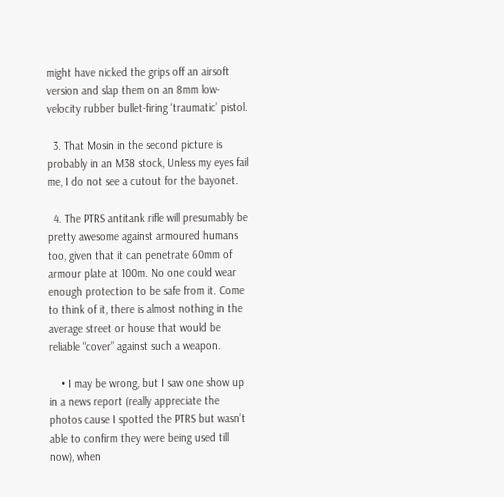might have nicked the grips off an airsoft version and slap them on an 8mm low-velocity rubber bullet-firing ‘traumatic’ pistol.

  3. That Mosin in the second picture is probably in an M38 stock, Unless my eyes fail me, I do not see a cutout for the bayonet.

  4. The PTRS antitank rifle will presumably be pretty awesome against armoured humans too, given that it can penetrate 60mm of armour plate at 100m. No one could wear enough protection to be safe from it. Come to think of it, there is almost nothing in the average street or house that would be reliable “cover” against such a weapon.

    • I may be wrong, but I saw one show up in a news report (really appreciate the photos cause I spotted the PTRS but wasn’t able to confirm they were being used till now), when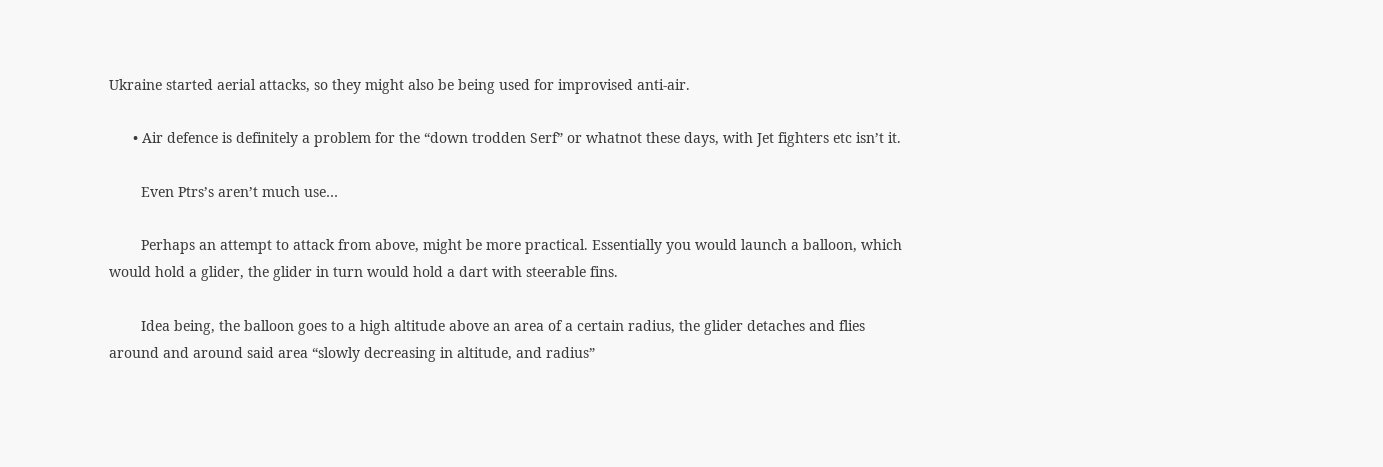Ukraine started aerial attacks, so they might also be being used for improvised anti-air.

      • Air defence is definitely a problem for the “down trodden Serf” or whatnot these days, with Jet fighters etc isn’t it.

        Even Ptrs’s aren’t much use…

        Perhaps an attempt to attack from above, might be more practical. Essentially you would launch a balloon, which would hold a glider, the glider in turn would hold a dart with steerable fins.

        Idea being, the balloon goes to a high altitude above an area of a certain radius, the glider detaches and flies around and around said area “slowly decreasing in altitude, and radius”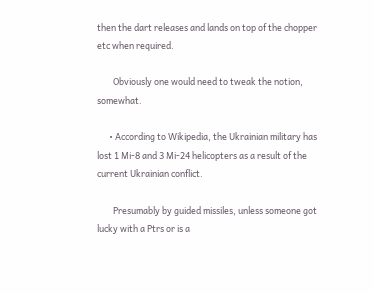then the dart releases and lands on top of the chopper etc when required.

        Obviously one would need to tweak the notion, somewhat.

      • According to Wikipedia, the Ukrainian military has lost 1 Mi-8 and 3 Mi-24 helicopters as a result of the current Ukrainian conflict.

        Presumably by guided missiles, unless someone got lucky with a Ptrs or is a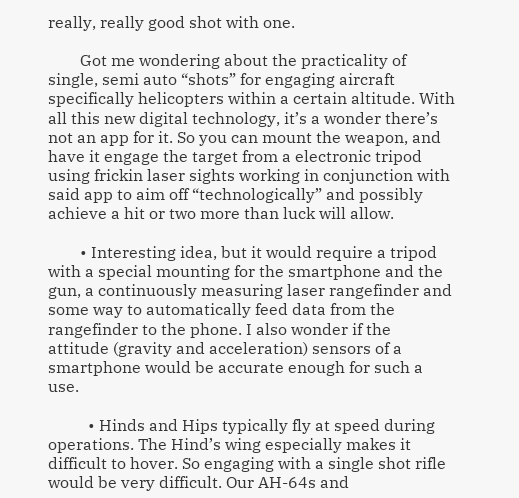really, really good shot with one.

        Got me wondering about the practicality of single, semi auto “shots” for engaging aircraft specifically helicopters within a certain altitude. With all this new digital technology, it’s a wonder there’s not an app for it. So you can mount the weapon, and have it engage the target from a electronic tripod using frickin laser sights working in conjunction with said app to aim off “technologically” and possibly achieve a hit or two more than luck will allow.

        • Interesting idea, but it would require a tripod with a special mounting for the smartphone and the gun, a continuously measuring laser rangefinder and some way to automatically feed data from the rangefinder to the phone. I also wonder if the attitude (gravity and acceleration) sensors of a smartphone would be accurate enough for such a use.

          • Hinds and Hips typically fly at speed during operations. The Hind’s wing especially makes it difficult to hover. So engaging with a single shot rifle would be very difficult. Our AH-64s and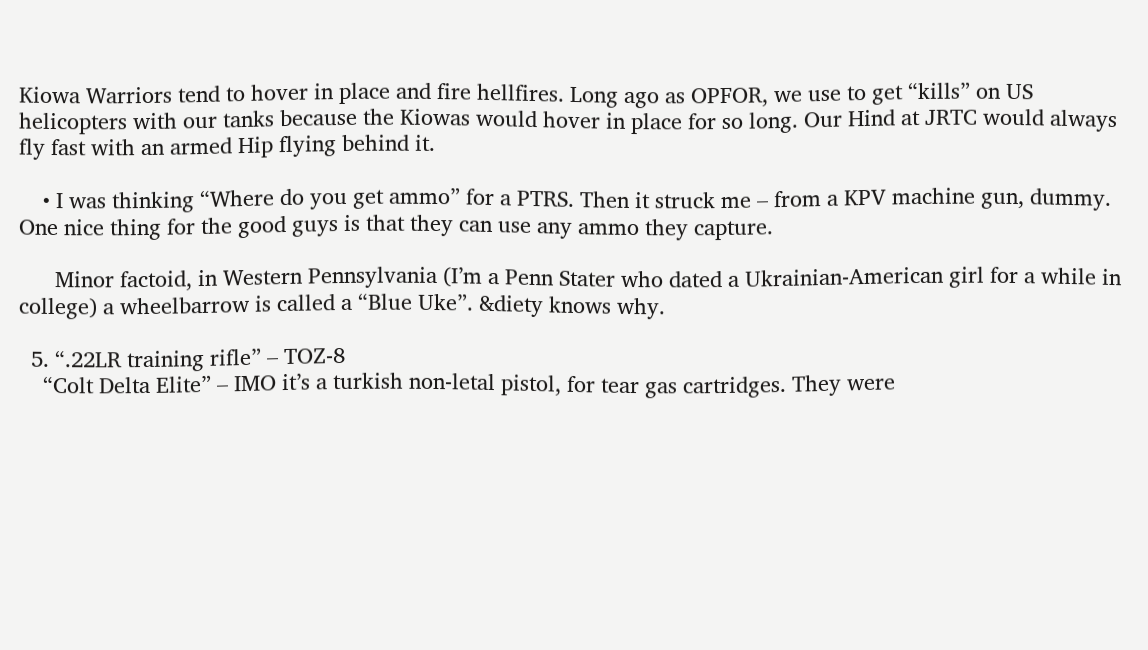Kiowa Warriors tend to hover in place and fire hellfires. Long ago as OPFOR, we use to get “kills” on US helicopters with our tanks because the Kiowas would hover in place for so long. Our Hind at JRTC would always fly fast with an armed Hip flying behind it.

    • I was thinking “Where do you get ammo” for a PTRS. Then it struck me – from a KPV machine gun, dummy. One nice thing for the good guys is that they can use any ammo they capture.

      Minor factoid, in Western Pennsylvania (I’m a Penn Stater who dated a Ukrainian-American girl for a while in college) a wheelbarrow is called a “Blue Uke”. &diety knows why.

  5. “.22LR training rifle” – TOZ-8
    “Colt Delta Elite” – IMO it’s a turkish non-letal pistol, for tear gas cartridges. They were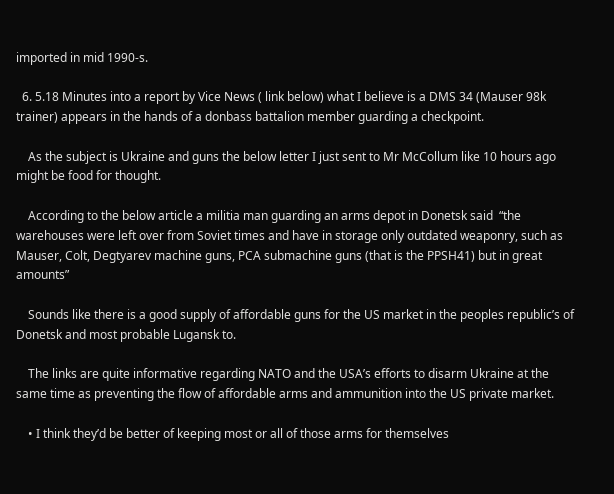imported in mid 1990-s.

  6. 5.18 Minutes into a report by Vice News ( link below) what I believe is a DMS 34 (Mauser 98k trainer) appears in the hands of a donbass battalion member guarding a checkpoint.

    As the subject is Ukraine and guns the below letter I just sent to Mr McCollum like 10 hours ago might be food for thought.

    According to the below article a militia man guarding an arms depot in Donetsk said  “the warehouses were left over from Soviet times and have in storage only outdated weaponry, such as Mauser, Colt, Degtyarev machine guns, PCA submachine guns (that is the PPSH41) but in great amounts”

    Sounds like there is a good supply of affordable guns for the US market in the peoples republic’s of Donetsk and most probable Lugansk to.

    The links are quite informative regarding NATO and the USA’s efforts to disarm Ukraine at the same time as preventing the flow of affordable arms and ammunition into the US private market.

    • I think they’d be better of keeping most or all of those arms for themselves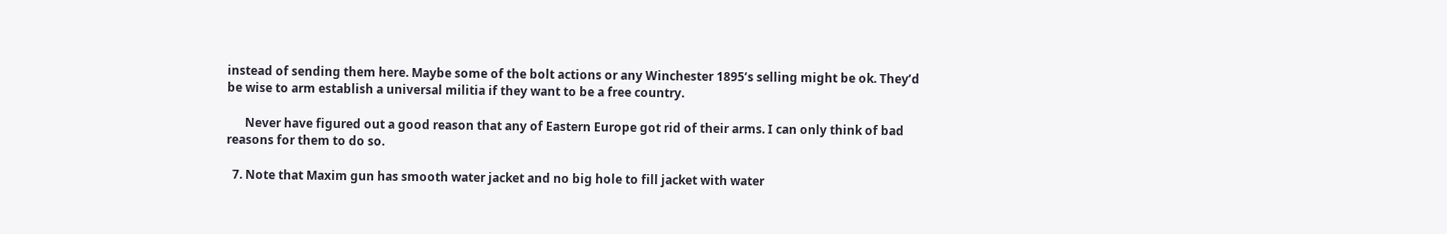instead of sending them here. Maybe some of the bolt actions or any Winchester 1895’s selling might be ok. They’d be wise to arm establish a universal militia if they want to be a free country.

      Never have figured out a good reason that any of Eastern Europe got rid of their arms. I can only think of bad reasons for them to do so.

  7. Note that Maxim gun has smooth water jacket and no big hole to fill jacket with water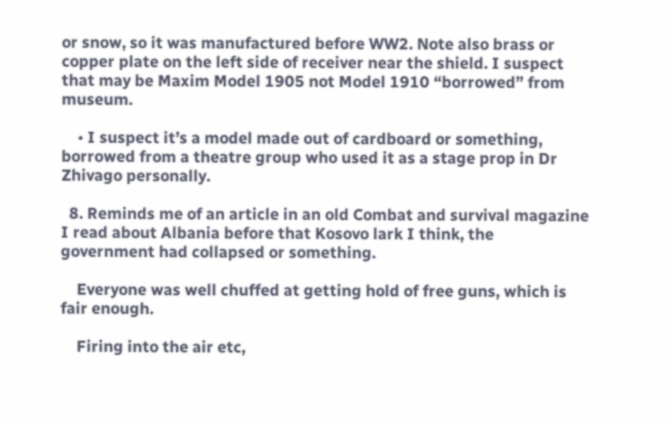or snow, so it was manufactured before WW2. Note also brass or copper plate on the left side of receiver near the shield. I suspect that may be Maxim Model 1905 not Model 1910 “borrowed” from museum.

    • I suspect it’s a model made out of cardboard or something, borrowed from a theatre group who used it as a stage prop in Dr Zhivago personally.

  8. Reminds me of an article in an old Combat and survival magazine I read about Albania before that Kosovo lark I think, the government had collapsed or something.

    Everyone was well chuffed at getting hold of free guns, which is fair enough.

    Firing into the air etc,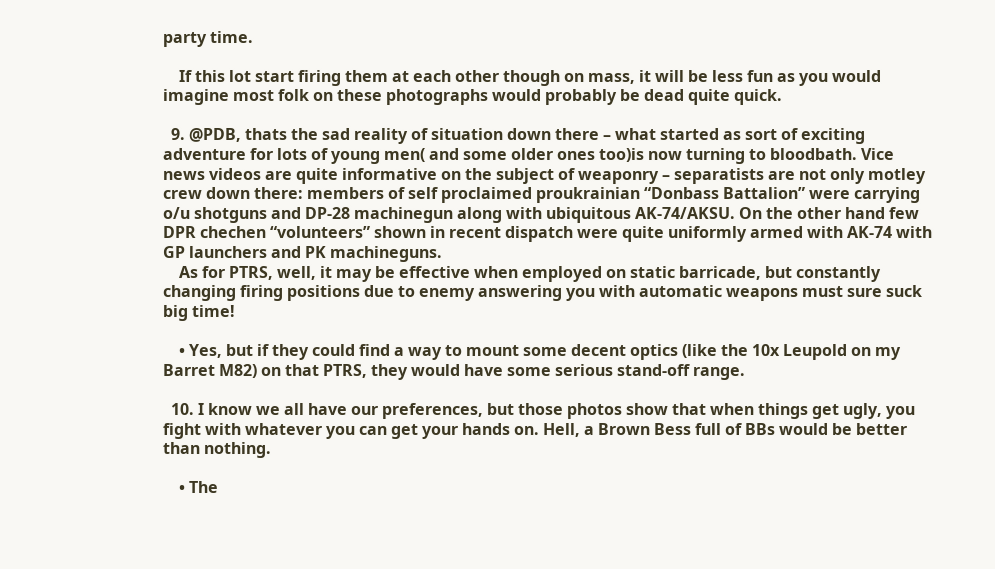party time.

    If this lot start firing them at each other though on mass, it will be less fun as you would imagine most folk on these photographs would probably be dead quite quick.

  9. @PDB, thats the sad reality of situation down there – what started as sort of exciting adventure for lots of young men( and some older ones too)is now turning to bloodbath. Vice news videos are quite informative on the subject of weaponry – separatists are not only motley crew down there: members of self proclaimed proukrainian “Donbass Battalion” were carrying o/u shotguns and DP-28 machinegun along with ubiquitous AK-74/AKSU. On the other hand few DPR chechen “volunteers” shown in recent dispatch were quite uniformly armed with AK-74 with GP launchers and PK machineguns.
    As for PTRS, well, it may be effective when employed on static barricade, but constantly changing firing positions due to enemy answering you with automatic weapons must sure suck big time!

    • Yes, but if they could find a way to mount some decent optics (like the 10x Leupold on my Barret M82) on that PTRS, they would have some serious stand-off range.

  10. I know we all have our preferences, but those photos show that when things get ugly, you fight with whatever you can get your hands on. Hell, a Brown Bess full of BBs would be better than nothing.

    • The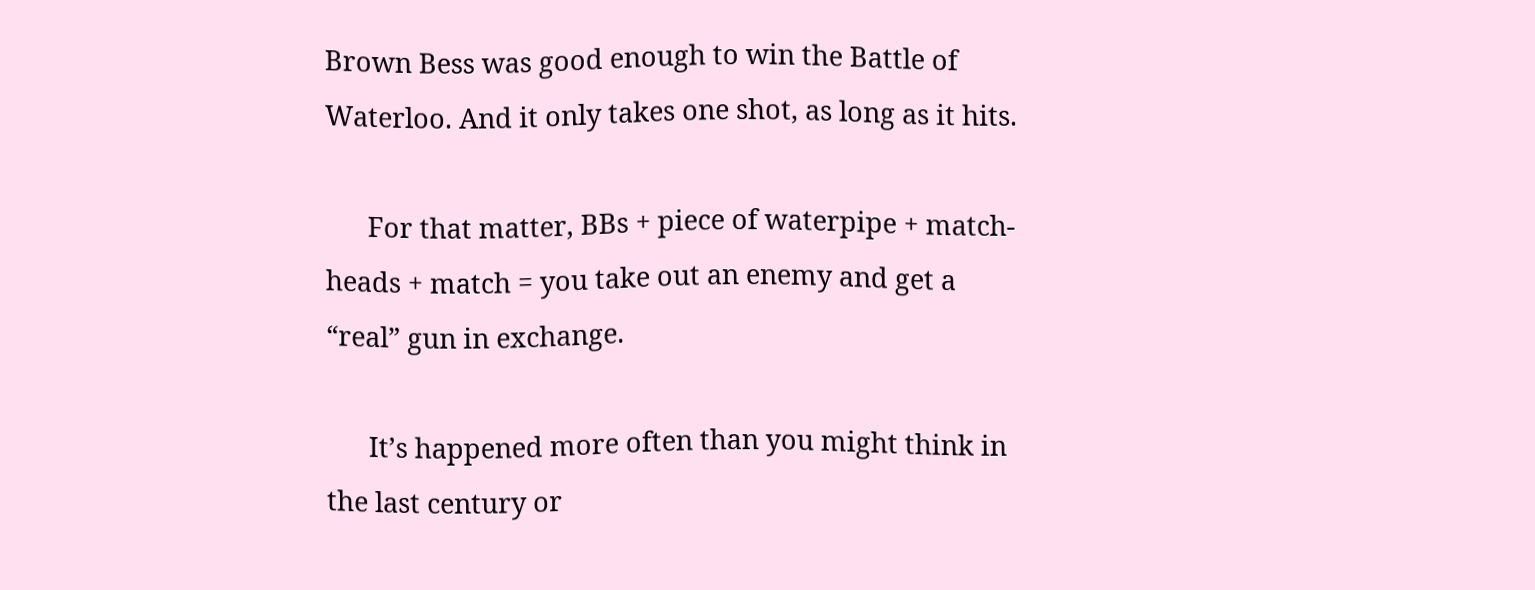Brown Bess was good enough to win the Battle of Waterloo. And it only takes one shot, as long as it hits.

      For that matter, BBs + piece of waterpipe + match-heads + match = you take out an enemy and get a “real” gun in exchange.

      It’s happened more often than you might think in the last century or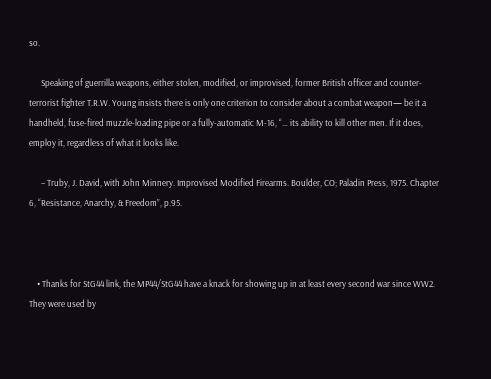so.

      Speaking of guerrilla weapons, either stolen, modified, or improvised, former British officer and counter-terrorist fighter T.R.W. Young insists there is only one criterion to consider about a combat weapon— be it a handheld, fuse-fired muzzle-loading pipe or a fully-automatic M-16, “… its ability to kill other men. If it does, employ it, regardless of what it looks like.

      – Truby, J. David, with John Minnery. Improvised Modified Firearms. Boulder, CO; Paladin Press, 1975. Chapter 6, “Resistance, Anarchy, & Freedom”, p.95.



    • Thanks for StG44 link, the MP44/StG44 have a knack for showing up in at least every second war since WW2. They were used by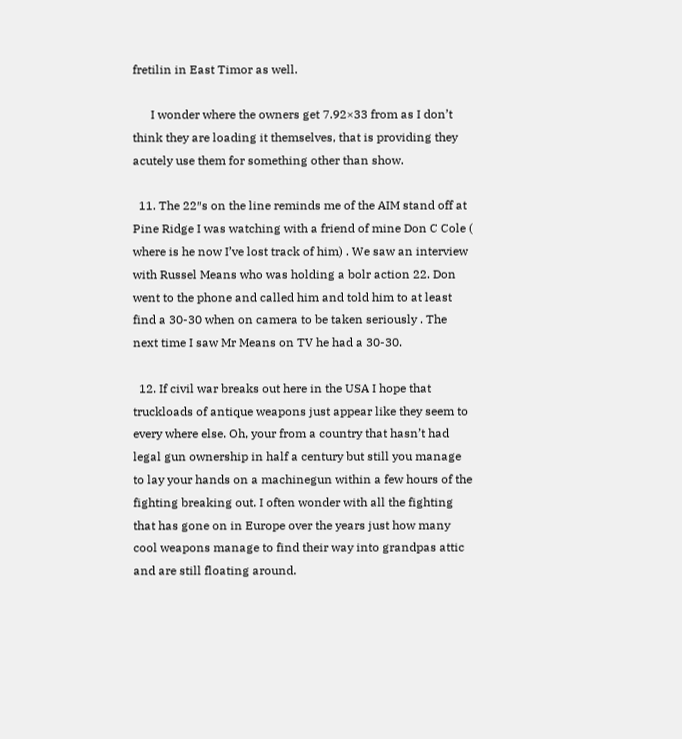fretilin in East Timor as well.

      I wonder where the owners get 7.92×33 from as I don’t think they are loading it themselves, that is providing they acutely use them for something other than show.

  11. The 22″s on the line reminds me of the AIM stand off at Pine Ridge I was watching with a friend of mine Don C Cole ( where is he now I’ve lost track of him) . We saw an interview with Russel Means who was holding a bolr action 22. Don went to the phone and called him and told him to at least find a 30-30 when on camera to be taken seriously . The next time I saw Mr Means on TV he had a 30-30.

  12. If civil war breaks out here in the USA I hope that truckloads of antique weapons just appear like they seem to every where else. Oh, your from a country that hasn’t had legal gun ownership in half a century but still you manage to lay your hands on a machinegun within a few hours of the fighting breaking out. I often wonder with all the fighting that has gone on in Europe over the years just how many cool weapons manage to find their way into grandpas attic and are still floating around.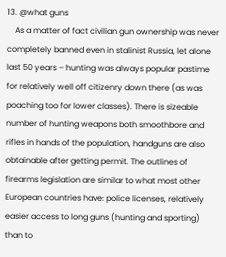13. @what guns
    As a matter of fact civilian gun ownership was never completely banned even in stalinist Russia, let alone last 50 years – hunting was always popular pastime for relatively well off citizenry down there (as was poaching too for lower classes). There is sizeable number of hunting weapons both smoothbore and rifles in hands of the population, handguns are also obtainable after getting permit. The outlines of firearms legislation are similar to what most other European countries have: police licenses, relatively easier access to long guns (hunting and sporting) than to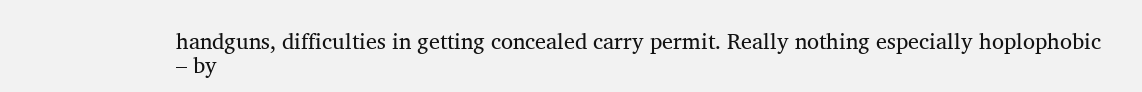handguns, difficulties in getting concealed carry permit. Really nothing especially hoplophobic – by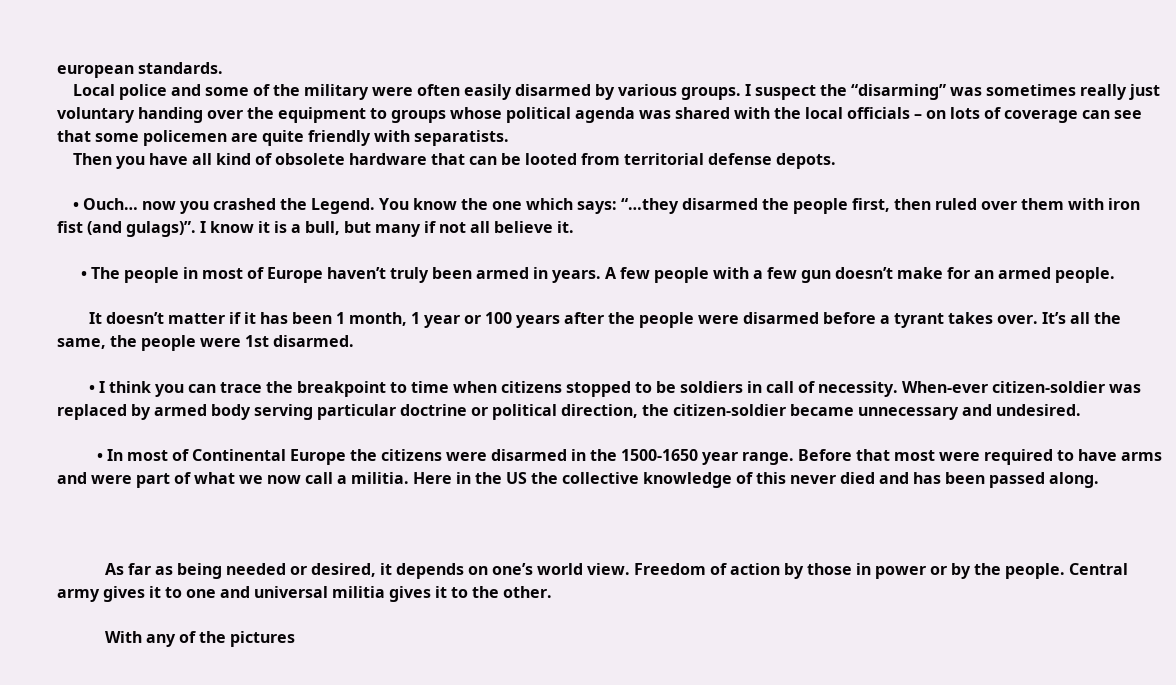european standards.
    Local police and some of the military were often easily disarmed by various groups. I suspect the “disarming” was sometimes really just voluntary handing over the equipment to groups whose political agenda was shared with the local officials – on lots of coverage can see that some policemen are quite friendly with separatists.
    Then you have all kind of obsolete hardware that can be looted from territorial defense depots.

    • Ouch… now you crashed the Legend. You know the one which says: “…they disarmed the people first, then ruled over them with iron fist (and gulags)”. I know it is a bull, but many if not all believe it.

      • The people in most of Europe haven’t truly been armed in years. A few people with a few gun doesn’t make for an armed people.

        It doesn’t matter if it has been 1 month, 1 year or 100 years after the people were disarmed before a tyrant takes over. It’s all the same, the people were 1st disarmed.

        • I think you can trace the breakpoint to time when citizens stopped to be soldiers in call of necessity. When-ever citizen-soldier was replaced by armed body serving particular doctrine or political direction, the citizen-soldier became unnecessary and undesired.

          • In most of Continental Europe the citizens were disarmed in the 1500-1650 year range. Before that most were required to have arms and were part of what we now call a militia. Here in the US the collective knowledge of this never died and has been passed along.



            As far as being needed or desired, it depends on one’s world view. Freedom of action by those in power or by the people. Central army gives it to one and universal militia gives it to the other.

            With any of the pictures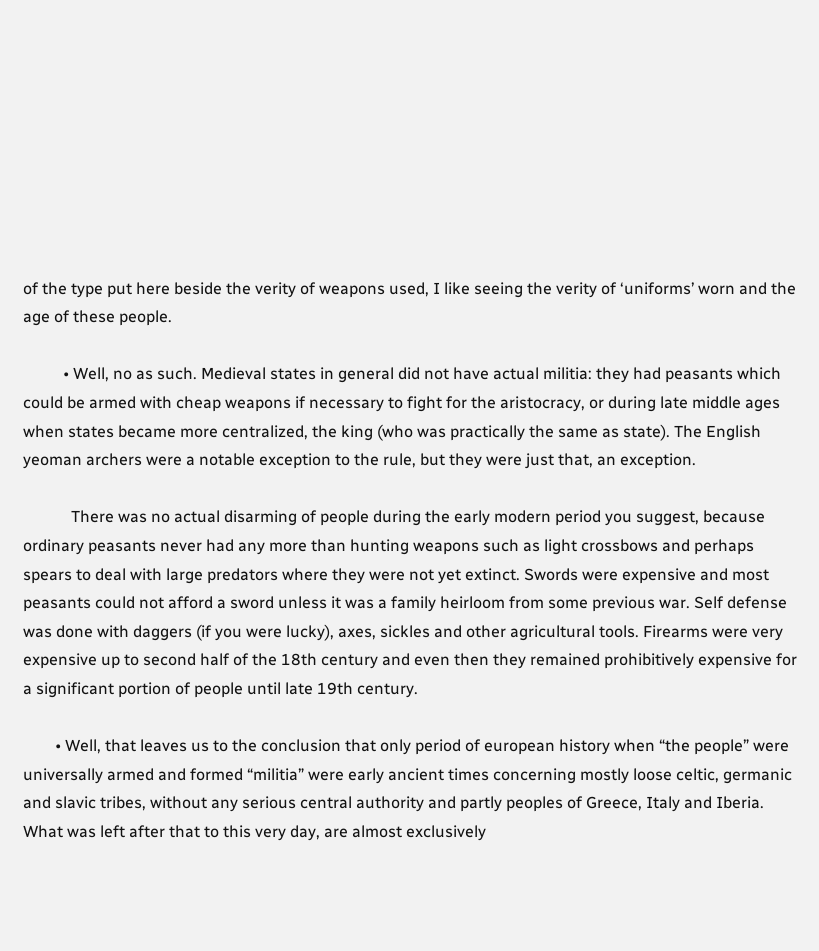of the type put here beside the verity of weapons used, I like seeing the verity of ‘uniforms’ worn and the age of these people.

          • Well, no as such. Medieval states in general did not have actual militia: they had peasants which could be armed with cheap weapons if necessary to fight for the aristocracy, or during late middle ages when states became more centralized, the king (who was practically the same as state). The English yeoman archers were a notable exception to the rule, but they were just that, an exception.

            There was no actual disarming of people during the early modern period you suggest, because ordinary peasants never had any more than hunting weapons such as light crossbows and perhaps spears to deal with large predators where they were not yet extinct. Swords were expensive and most peasants could not afford a sword unless it was a family heirloom from some previous war. Self defense was done with daggers (if you were lucky), axes, sickles and other agricultural tools. Firearms were very expensive up to second half of the 18th century and even then they remained prohibitively expensive for a significant portion of people until late 19th century.

        • Well, that leaves us to the conclusion that only period of european history when “the people” were universally armed and formed “militia” were early ancient times concerning mostly loose celtic, germanic and slavic tribes, without any serious central authority and partly peoples of Greece, Italy and Iberia. What was left after that to this very day, are almost exclusively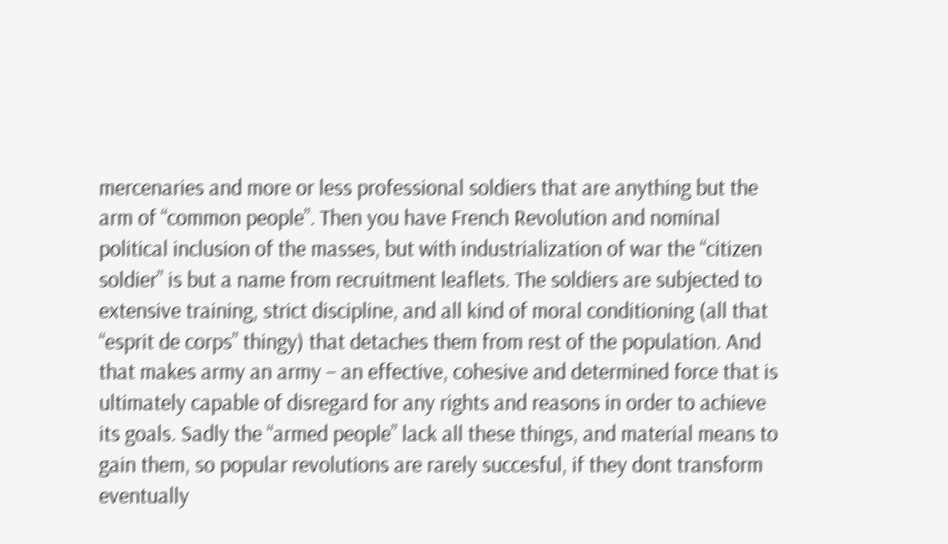mercenaries and more or less professional soldiers that are anything but the arm of “common people”. Then you have French Revolution and nominal political inclusion of the masses, but with industrialization of war the “citizen soldier” is but a name from recruitment leaflets. The soldiers are subjected to extensive training, strict discipline, and all kind of moral conditioning (all that “esprit de corps” thingy) that detaches them from rest of the population. And that makes army an army – an effective, cohesive and determined force that is ultimately capable of disregard for any rights and reasons in order to achieve its goals. Sadly the “armed people” lack all these things, and material means to gain them, so popular revolutions are rarely succesful, if they dont transform eventually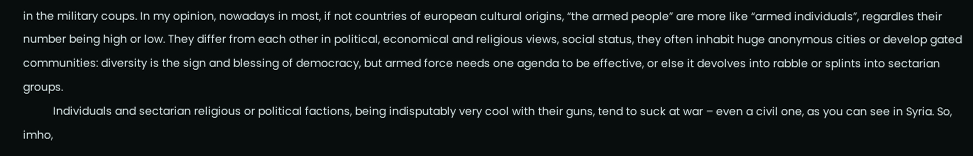in the military coups. In my opinion, nowadays in most, if not countries of european cultural origins, “the armed people” are more like “armed individuals”, regardles their number being high or low. They differ from each other in political, economical and religious views, social status, they often inhabit huge anonymous cities or develop gated communities: diversity is the sign and blessing of democracy, but armed force needs one agenda to be effective, or else it devolves into rabble or splints into sectarian groups.
          Individuals and sectarian religious or political factions, being indisputably very cool with their guns, tend to suck at war – even a civil one, as you can see in Syria. So, imho,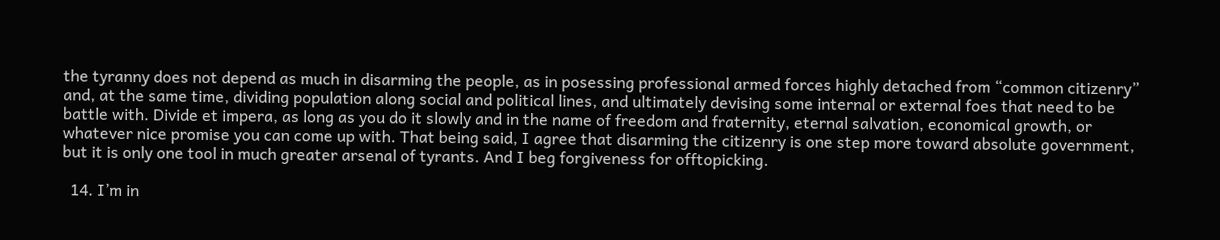the tyranny does not depend as much in disarming the people, as in posessing professional armed forces highly detached from “common citizenry” and, at the same time, dividing population along social and political lines, and ultimately devising some internal or external foes that need to be battle with. Divide et impera, as long as you do it slowly and in the name of freedom and fraternity, eternal salvation, economical growth, or whatever nice promise you can come up with. That being said, I agree that disarming the citizenry is one step more toward absolute government, but it is only one tool in much greater arsenal of tyrants. And I beg forgiveness for offtopicking.

  14. I’m in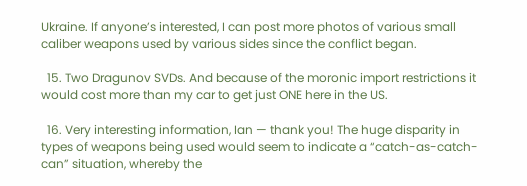Ukraine. If anyone’s interested, I can post more photos of various small caliber weapons used by various sides since the conflict began.

  15. Two Dragunov SVDs. And because of the moronic import restrictions it would cost more than my car to get just ONE here in the US.

  16. Very interesting information, Ian — thank you! The huge disparity in types of weapons being used would seem to indicate a “catch-as-catch-can” situation, whereby the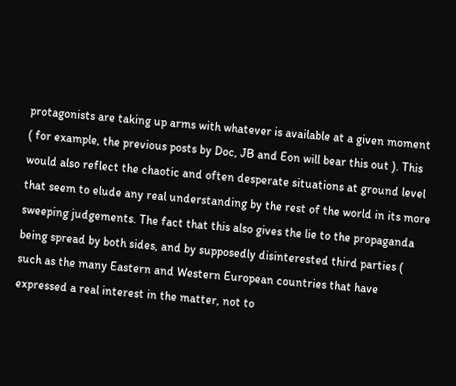protagonists are taking up arms with whatever is available at a given moment ( for example, the previous posts by Doc, JB and Eon will bear this out ). This would also reflect the chaotic and often desperate situations at ground level that seem to elude any real understanding by the rest of the world in its more sweeping judgements. The fact that this also gives the lie to the propaganda being spread by both sides, and by supposedly disinterested third parties ( such as the many Eastern and Western European countries that have expressed a real interest in the matter, not to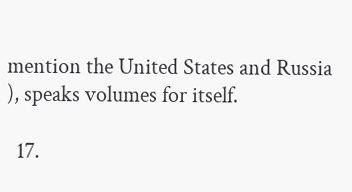mention the United States and Russia ), speaks volumes for itself.

  17.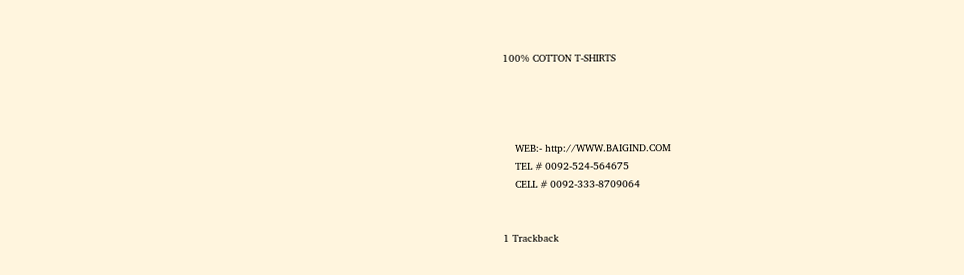100% COTTON T-SHIRTS




    WEB:- http://WWW.BAIGIND.COM
    TEL # 0092-524-564675
    CELL # 0092-333-8709064


1 Trackback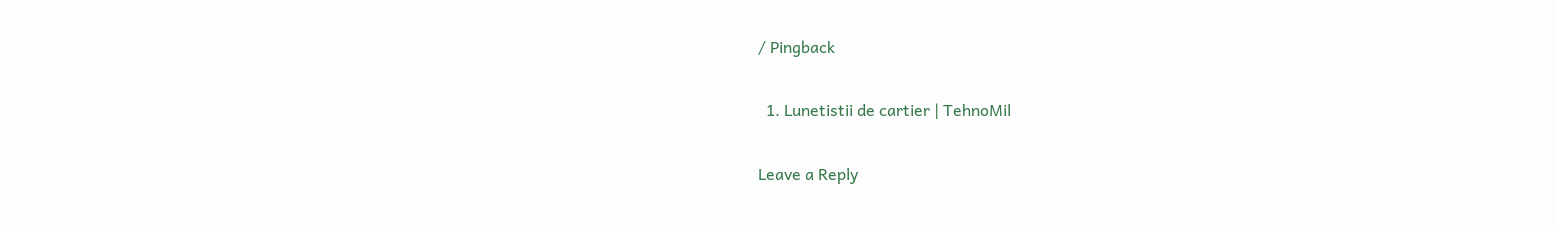/ Pingback

  1. Lunetistii de cartier | TehnoMil

Leave a Reply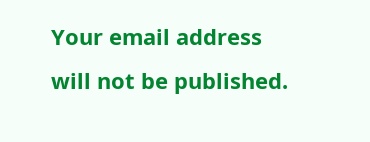Your email address will not be published.